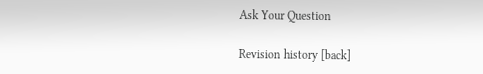Ask Your Question

Revision history [back]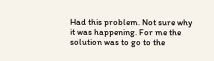Had this problem. Not sure why it was happening. For me the solution was to go to the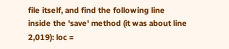file itself, and find the following line inside the 'save' method (it was about line 2,019): loc =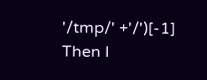'/tmp/' +'/')[-1] Then I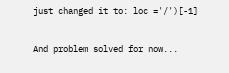just changed it to: loc ='/')[-1]

And problem solved for now...